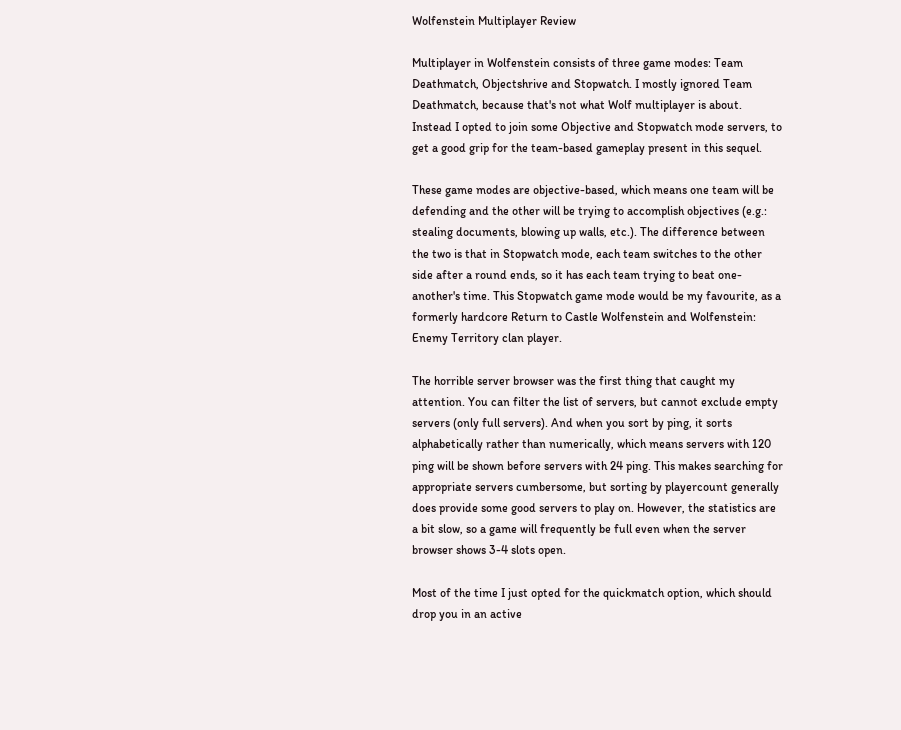Wolfenstein Multiplayer Review

Multiplayer in Wolfenstein consists of three game modes: Team Deathmatch, Objectshrive and Stopwatch. I mostly ignored Team Deathmatch, because that's not what Wolf multiplayer is about. Instead I opted to join some Objective and Stopwatch mode servers, to get a good grip for the team-based gameplay present in this sequel.

These game modes are objective-based, which means one team will be defending and the other will be trying to accomplish objectives (e.g.: stealing documents, blowing up walls, etc.). The difference between the two is that in Stopwatch mode, each team switches to the other side after a round ends, so it has each team trying to beat one-another's time. This Stopwatch game mode would be my favourite, as a formerly hardcore Return to Castle Wolfenstein and Wolfenstein: Enemy Territory clan player.

The horrible server browser was the first thing that caught my attention. You can filter the list of servers, but cannot exclude empty servers (only full servers). And when you sort by ping, it sorts alphabetically rather than numerically, which means servers with 120 ping will be shown before servers with 24 ping. This makes searching for appropriate servers cumbersome, but sorting by playercount generally does provide some good servers to play on. However, the statistics are a bit slow, so a game will frequently be full even when the server browser shows 3-4 slots open.

Most of the time I just opted for the quickmatch option, which should drop you in an active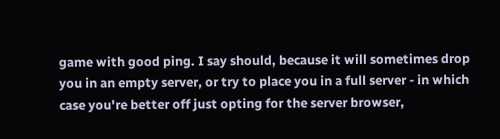game with good ping. I say should, because it will sometimes drop you in an empty server, or try to place you in a full server - in which case you're better off just opting for the server browser,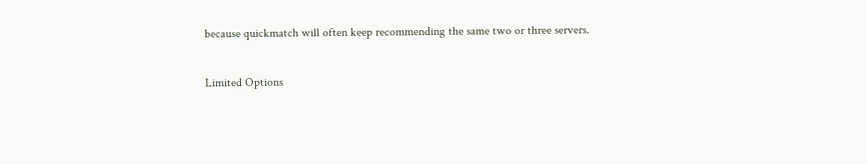because quickmatch will often keep recommending the same two or three servers.

Limited Options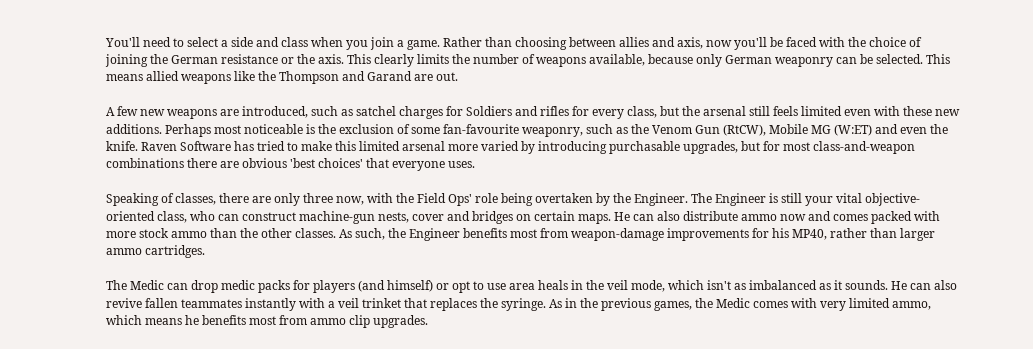You'll need to select a side and class when you join a game. Rather than choosing between allies and axis, now you'll be faced with the choice of joining the German resistance or the axis. This clearly limits the number of weapons available, because only German weaponry can be selected. This means allied weapons like the Thompson and Garand are out.

A few new weapons are introduced, such as satchel charges for Soldiers and rifles for every class, but the arsenal still feels limited even with these new additions. Perhaps most noticeable is the exclusion of some fan-favourite weaponry, such as the Venom Gun (RtCW), Mobile MG (W:ET) and even the knife. Raven Software has tried to make this limited arsenal more varied by introducing purchasable upgrades, but for most class-and-weapon combinations there are obvious 'best choices' that everyone uses.

Speaking of classes, there are only three now, with the Field Ops' role being overtaken by the Engineer. The Engineer is still your vital objective-oriented class, who can construct machine-gun nests, cover and bridges on certain maps. He can also distribute ammo now and comes packed with more stock ammo than the other classes. As such, the Engineer benefits most from weapon-damage improvements for his MP40, rather than larger ammo cartridges.

The Medic can drop medic packs for players (and himself) or opt to use area heals in the veil mode, which isn't as imbalanced as it sounds. He can also revive fallen teammates instantly with a veil trinket that replaces the syringe. As in the previous games, the Medic comes with very limited ammo, which means he benefits most from ammo clip upgrades.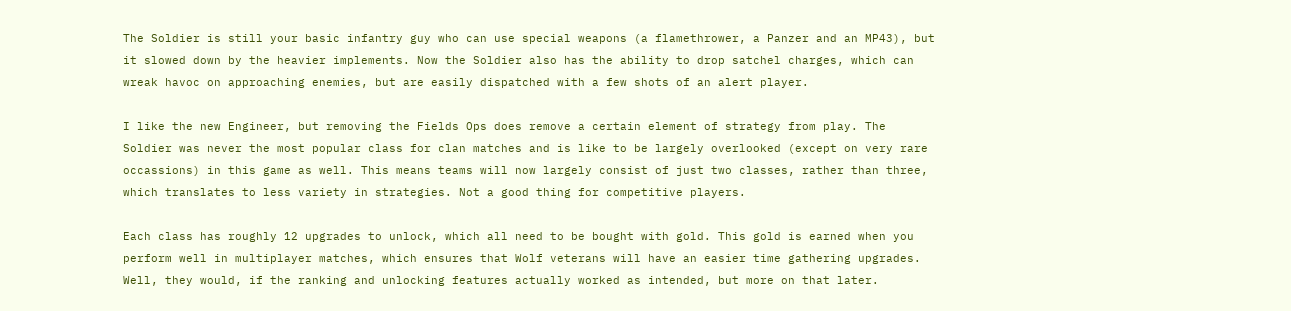The Soldier is still your basic infantry guy who can use special weapons (a flamethrower, a Panzer and an MP43), but it slowed down by the heavier implements. Now the Soldier also has the ability to drop satchel charges, which can wreak havoc on approaching enemies, but are easily dispatched with a few shots of an alert player.

I like the new Engineer, but removing the Fields Ops does remove a certain element of strategy from play. The Soldier was never the most popular class for clan matches and is like to be largely overlooked (except on very rare occassions) in this game as well. This means teams will now largely consist of just two classes, rather than three, which translates to less variety in strategies. Not a good thing for competitive players.

Each class has roughly 12 upgrades to unlock, which all need to be bought with gold. This gold is earned when you perform well in multiplayer matches, which ensures that Wolf veterans will have an easier time gathering upgrades. Well, they would, if the ranking and unlocking features actually worked as intended, but more on that later.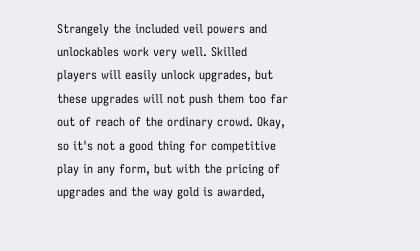Strangely the included veil powers and unlockables work very well. Skilled players will easily unlock upgrades, but these upgrades will not push them too far out of reach of the ordinary crowd. Okay, so it's not a good thing for competitive play in any form, but with the pricing of upgrades and the way gold is awarded,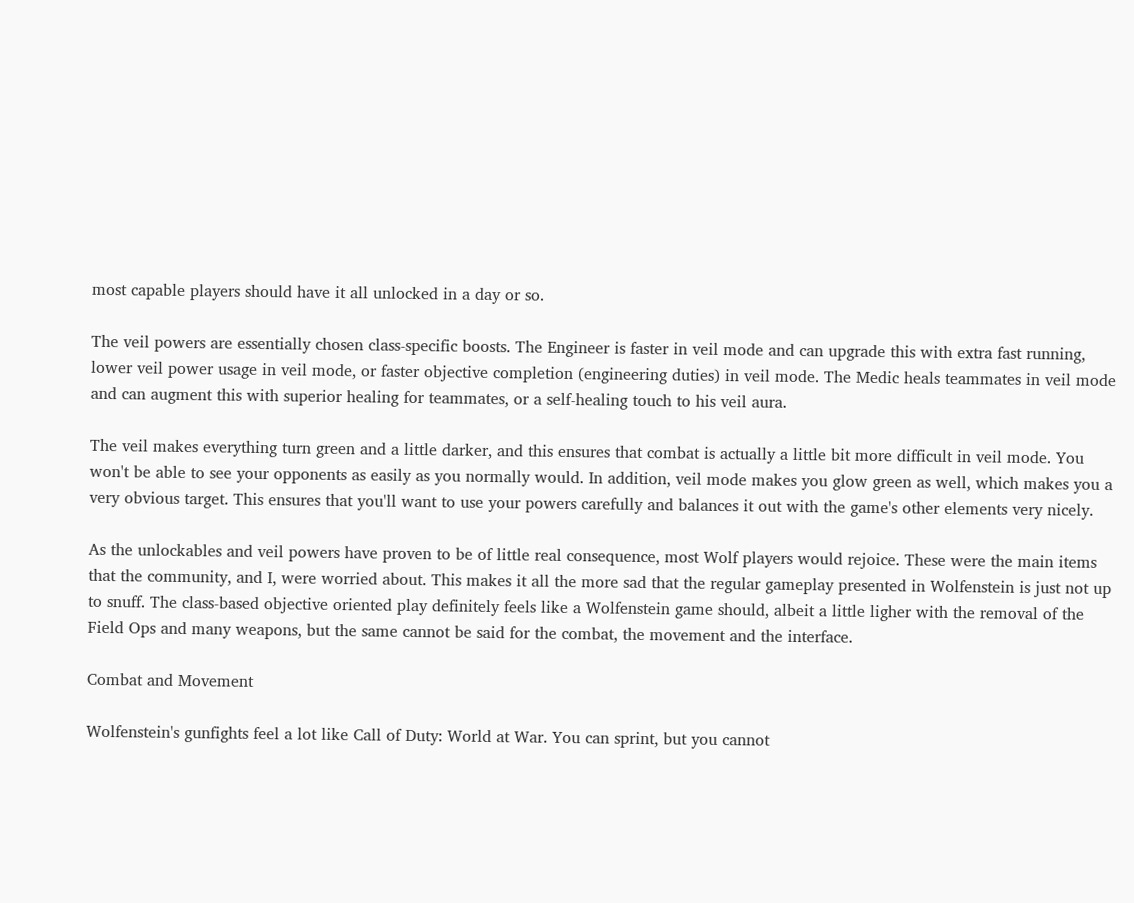most capable players should have it all unlocked in a day or so.

The veil powers are essentially chosen class-specific boosts. The Engineer is faster in veil mode and can upgrade this with extra fast running, lower veil power usage in veil mode, or faster objective completion (engineering duties) in veil mode. The Medic heals teammates in veil mode and can augment this with superior healing for teammates, or a self-healing touch to his veil aura.

The veil makes everything turn green and a little darker, and this ensures that combat is actually a little bit more difficult in veil mode. You won't be able to see your opponents as easily as you normally would. In addition, veil mode makes you glow green as well, which makes you a very obvious target. This ensures that you'll want to use your powers carefully and balances it out with the game's other elements very nicely.

As the unlockables and veil powers have proven to be of little real consequence, most Wolf players would rejoice. These were the main items that the community, and I, were worried about. This makes it all the more sad that the regular gameplay presented in Wolfenstein is just not up to snuff. The class-based objective oriented play definitely feels like a Wolfenstein game should, albeit a little ligher with the removal of the Field Ops and many weapons, but the same cannot be said for the combat, the movement and the interface.

Combat and Movement

Wolfenstein's gunfights feel a lot like Call of Duty: World at War. You can sprint, but you cannot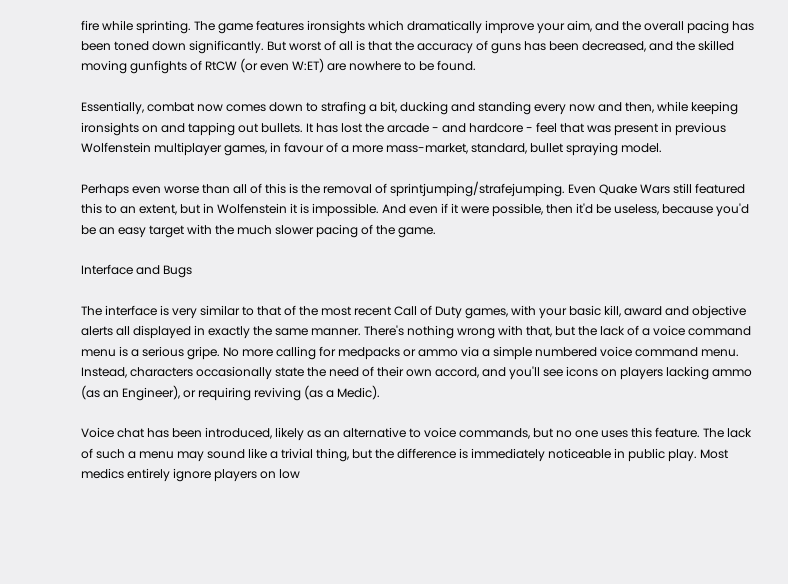fire while sprinting. The game features ironsights which dramatically improve your aim, and the overall pacing has been toned down significantly. But worst of all is that the accuracy of guns has been decreased, and the skilled moving gunfights of RtCW (or even W:ET) are nowhere to be found.

Essentially, combat now comes down to strafing a bit, ducking and standing every now and then, while keeping ironsights on and tapping out bullets. It has lost the arcade - and hardcore - feel that was present in previous Wolfenstein multiplayer games, in favour of a more mass-market, standard, bullet spraying model.

Perhaps even worse than all of this is the removal of sprintjumping/strafejumping. Even Quake Wars still featured this to an extent, but in Wolfenstein it is impossible. And even if it were possible, then it'd be useless, because you'd be an easy target with the much slower pacing of the game.

Interface and Bugs

The interface is very similar to that of the most recent Call of Duty games, with your basic kill, award and objective alerts all displayed in exactly the same manner. There's nothing wrong with that, but the lack of a voice command menu is a serious gripe. No more calling for medpacks or ammo via a simple numbered voice command menu. Instead, characters occasionally state the need of their own accord, and you'll see icons on players lacking ammo (as an Engineer), or requiring reviving (as a Medic).

Voice chat has been introduced, likely as an alternative to voice commands, but no one uses this feature. The lack of such a menu may sound like a trivial thing, but the difference is immediately noticeable in public play. Most medics entirely ignore players on low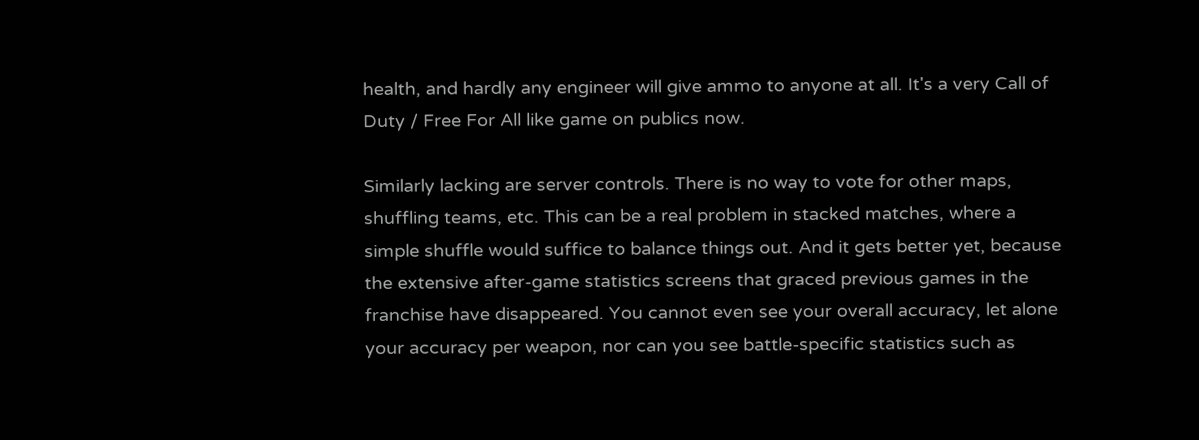health, and hardly any engineer will give ammo to anyone at all. It's a very Call of Duty / Free For All like game on publics now.

Similarly lacking are server controls. There is no way to vote for other maps, shuffling teams, etc. This can be a real problem in stacked matches, where a simple shuffle would suffice to balance things out. And it gets better yet, because the extensive after-game statistics screens that graced previous games in the franchise have disappeared. You cannot even see your overall accuracy, let alone your accuracy per weapon, nor can you see battle-specific statistics such as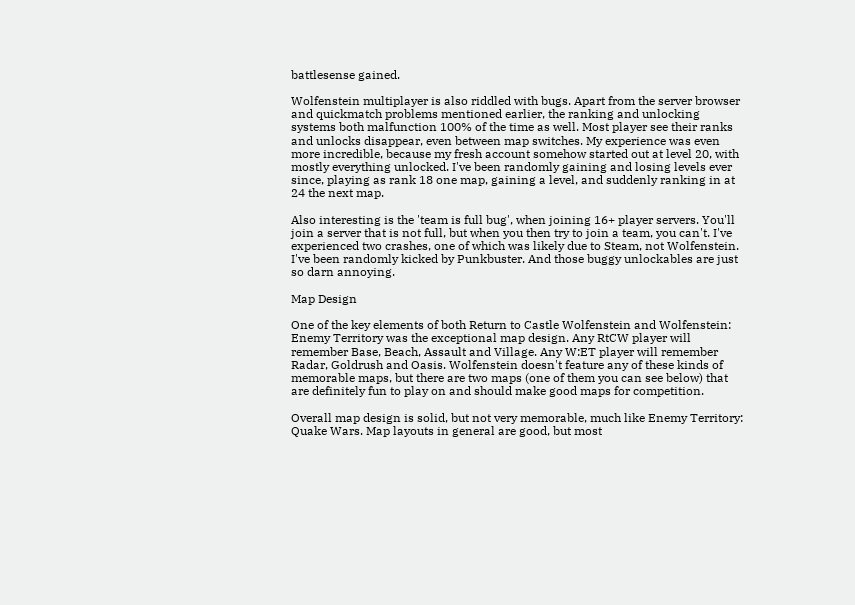battlesense gained.

Wolfenstein multiplayer is also riddled with bugs. Apart from the server browser and quickmatch problems mentioned earlier, the ranking and unlocking systems both malfunction 100% of the time as well. Most player see their ranks and unlocks disappear, even between map switches. My experience was even more incredible, because my fresh account somehow started out at level 20, with mostly everything unlocked. I've been randomly gaining and losing levels ever since, playing as rank 18 one map, gaining a level, and suddenly ranking in at 24 the next map.

Also interesting is the 'team is full bug', when joining 16+ player servers. You'll join a server that is not full, but when you then try to join a team, you can't. I've experienced two crashes, one of which was likely due to Steam, not Wolfenstein. I've been randomly kicked by Punkbuster. And those buggy unlockables are just so darn annoying.

Map Design

One of the key elements of both Return to Castle Wolfenstein and Wolfenstein: Enemy Territory was the exceptional map design. Any RtCW player will remember Base, Beach, Assault and Village. Any W:ET player will remember Radar, Goldrush and Oasis. Wolfenstein doesn't feature any of these kinds of memorable maps, but there are two maps (one of them you can see below) that are definitely fun to play on and should make good maps for competition.

Overall map design is solid, but not very memorable, much like Enemy Territory: Quake Wars. Map layouts in general are good, but most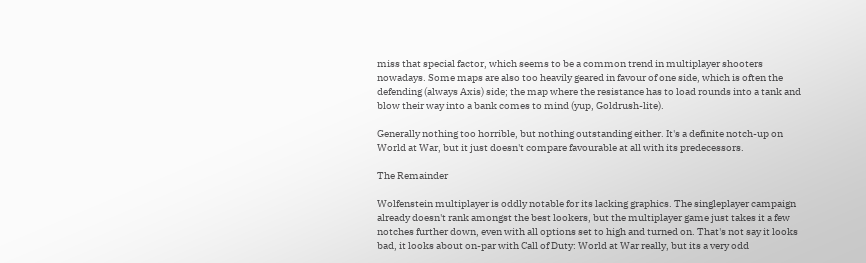miss that special factor, which seems to be a common trend in multiplayer shooters nowadays. Some maps are also too heavily geared in favour of one side, which is often the defending (always Axis) side; the map where the resistance has to load rounds into a tank and blow their way into a bank comes to mind (yup, Goldrush-lite).

Generally nothing too horrible, but nothing outstanding either. It's a definite notch-up on World at War, but it just doesn't compare favourable at all with its predecessors.

The Remainder

Wolfenstein multiplayer is oddly notable for its lacking graphics. The singleplayer campaign already doesn't rank amongst the best lookers, but the multiplayer game just takes it a few notches further down, even with all options set to high and turned on. That's not say it looks bad, it looks about on-par with Call of Duty: World at War really, but its a very odd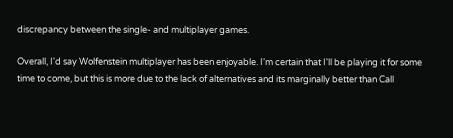discrepancy between the single- and multiplayer games.

Overall, I'd say Wolfenstein multiplayer has been enjoyable. I'm certain that I'll be playing it for some time to come, but this is more due to the lack of alternatives and its marginally better than Call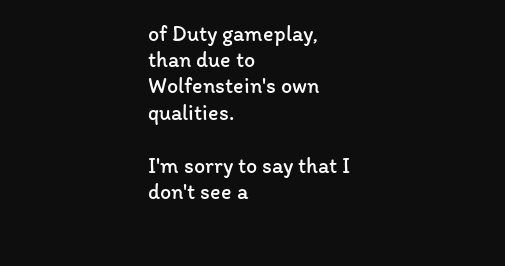of Duty gameplay, than due to Wolfenstein's own qualities.

I'm sorry to say that I don't see a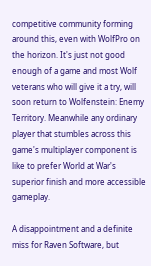competitive community forming around this, even with WolfPro on the horizon. It's just not good enough of a game and most Wolf veterans who will give it a try, will soon return to Wolfenstein: Enemy Territory. Meanwhile any ordinary player that stumbles across this game's multiplayer component is like to prefer World at War's superior finish and more accessible gameplay.

A disappointment and a definite miss for Raven Software, but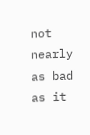not nearly as bad as it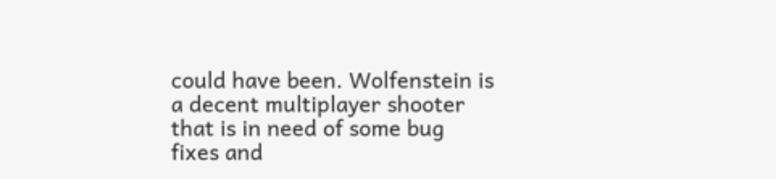could have been. Wolfenstein is a decent multiplayer shooter that is in need of some bug fixes and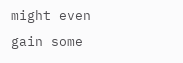might even gain some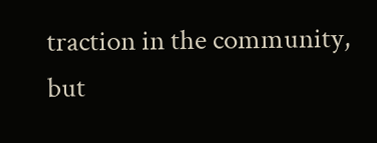traction in the community, but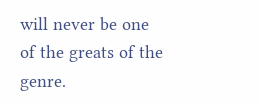will never be one of the greats of the genre.